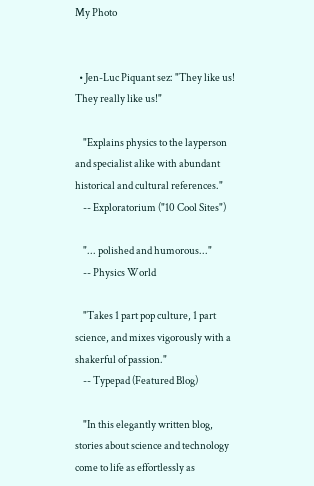My Photo


  • Jen-Luc Piquant sez: "They like us! They really like us!"

    "Explains physics to the layperson and specialist alike with abundant historical and cultural references."
    -- Exploratorium ("10 Cool Sites")

    "... polished and humorous..."
    -- Physics World

    "Takes 1 part pop culture, 1 part science, and mixes vigorously with a shakerful of passion."
    -- Typepad (Featured Blog)

    "In this elegantly written blog, stories about science and technology come to life as effortlessly as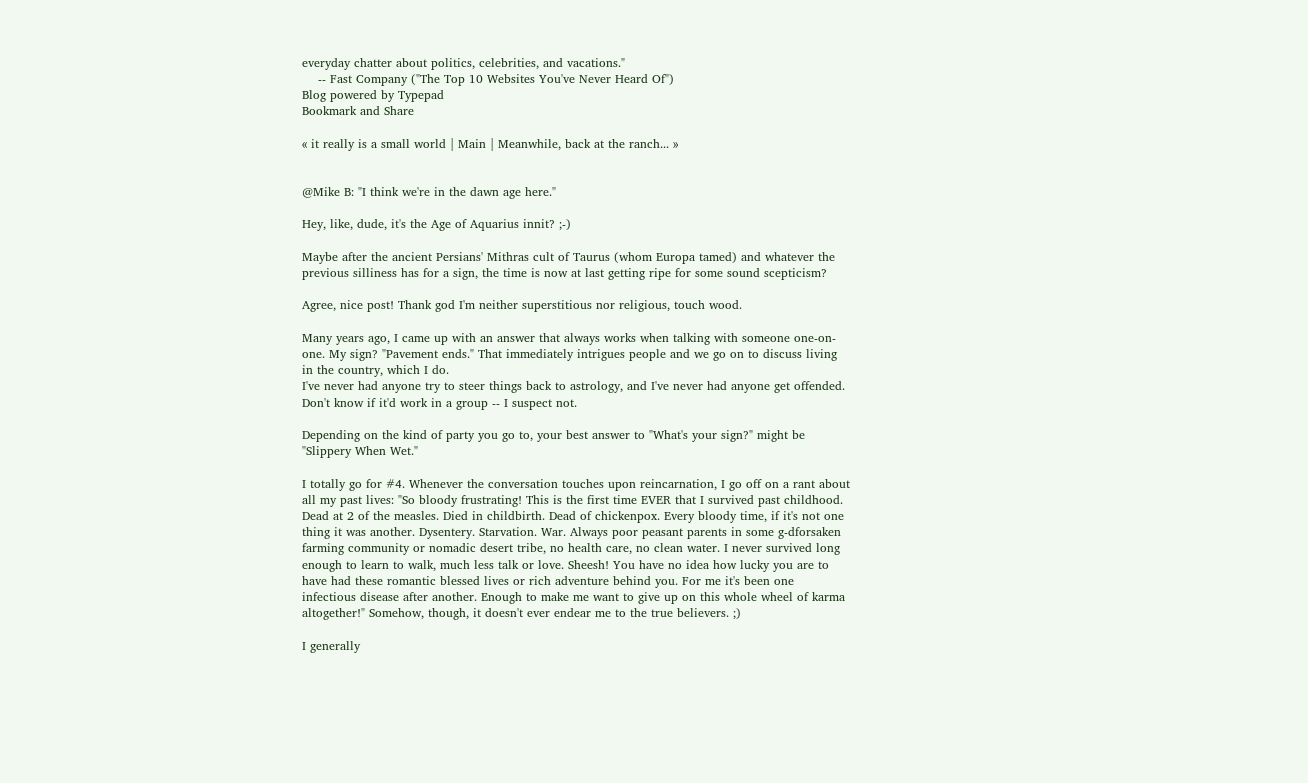everyday chatter about politics, celebrities, and vacations."
    -- Fast Company ("The Top 10 Websites You've Never Heard Of")
Blog powered by Typepad
Bookmark and Share

« it really is a small world | Main | Meanwhile, back at the ranch... »


@Mike B: "I think we're in the dawn age here."

Hey, like, dude, it's the Age of Aquarius innit? ;-)

Maybe after the ancient Persians' Mithras cult of Taurus (whom Europa tamed) and whatever the previous silliness has for a sign, the time is now at last getting ripe for some sound scepticism?

Agree, nice post! Thank god I'm neither superstitious nor religious, touch wood.

Many years ago, I came up with an answer that always works when talking with someone one-on-one. My sign? "Pavement ends." That immediately intrigues people and we go on to discuss living in the country, which I do.
I've never had anyone try to steer things back to astrology, and I've never had anyone get offended.
Don't know if it'd work in a group -- I suspect not.

Depending on the kind of party you go to, your best answer to "What's your sign?" might be "Slippery When Wet."

I totally go for #4. Whenever the conversation touches upon reincarnation, I go off on a rant about all my past lives: "So bloody frustrating! This is the first time EVER that I survived past childhood. Dead at 2 of the measles. Died in childbirth. Dead of chickenpox. Every bloody time, if it's not one thing it was another. Dysentery. Starvation. War. Always poor peasant parents in some g-dforsaken farming community or nomadic desert tribe, no health care, no clean water. I never survived long enough to learn to walk, much less talk or love. Sheesh! You have no idea how lucky you are to have had these romantic blessed lives or rich adventure behind you. For me it's been one infectious disease after another. Enough to make me want to give up on this whole wheel of karma altogether!" Somehow, though, it doesn't ever endear me to the true believers. ;)

I generally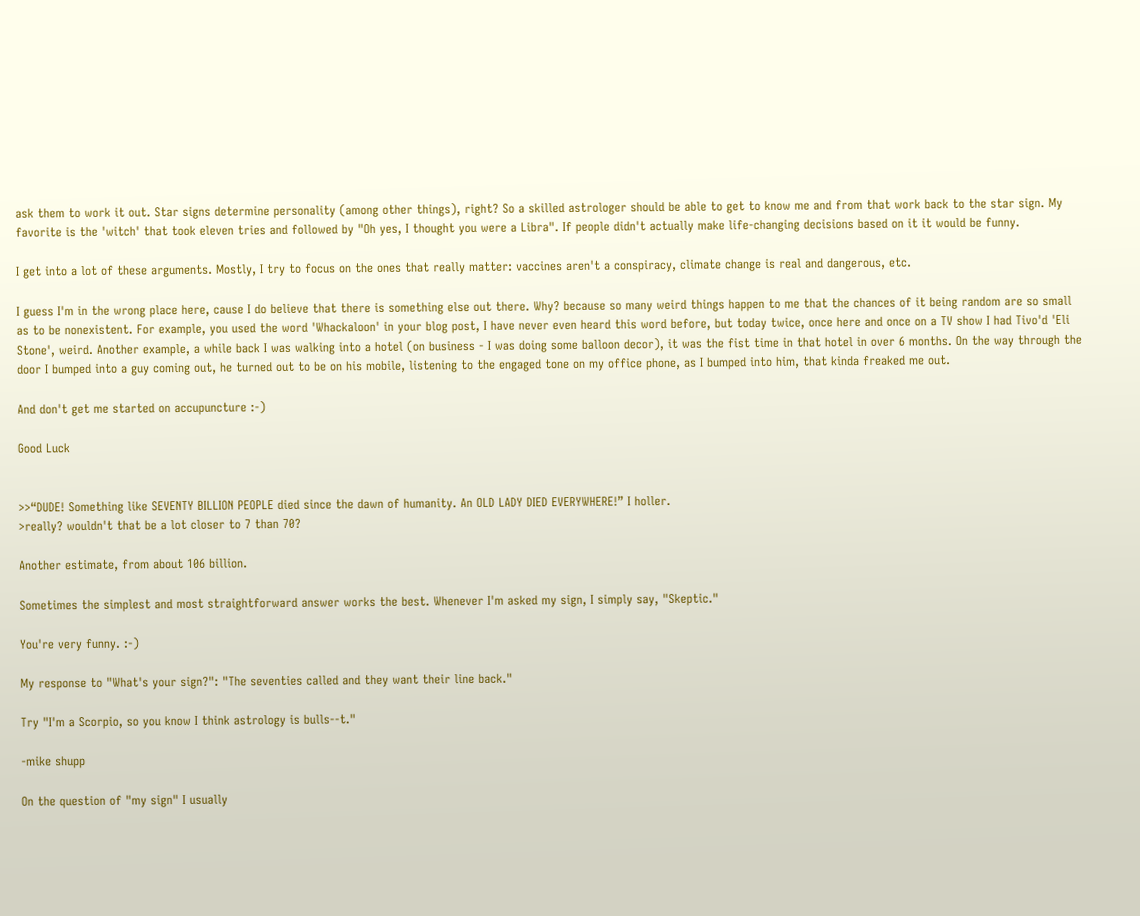ask them to work it out. Star signs determine personality (among other things), right? So a skilled astrologer should be able to get to know me and from that work back to the star sign. My favorite is the 'witch' that took eleven tries and followed by "Oh yes, I thought you were a Libra". If people didn't actually make life-changing decisions based on it it would be funny.

I get into a lot of these arguments. Mostly, I try to focus on the ones that really matter: vaccines aren't a conspiracy, climate change is real and dangerous, etc.

I guess I'm in the wrong place here, cause I do believe that there is something else out there. Why? because so many weird things happen to me that the chances of it being random are so small as to be nonexistent. For example, you used the word 'Whackaloon' in your blog post, I have never even heard this word before, but today twice, once here and once on a TV show I had Tivo'd 'Eli Stone', weird. Another example, a while back I was walking into a hotel (on business - I was doing some balloon decor), it was the fist time in that hotel in over 6 months. On the way through the door I bumped into a guy coming out, he turned out to be on his mobile, listening to the engaged tone on my office phone, as I bumped into him, that kinda freaked me out.

And don't get me started on accupuncture :-)

Good Luck


>>“DUDE! Something like SEVENTY BILLION PEOPLE died since the dawn of humanity. An OLD LADY DIED EVERYWHERE!” I holler.
>really? wouldn't that be a lot closer to 7 than 70?

Another estimate, from about 106 billion.

Sometimes the simplest and most straightforward answer works the best. Whenever I'm asked my sign, I simply say, "Skeptic."

You're very funny. :-)

My response to "What's your sign?": "The seventies called and they want their line back."

Try "I'm a Scorpio, so you know I think astrology is bulls--t."

-mike shupp

On the question of "my sign" I usually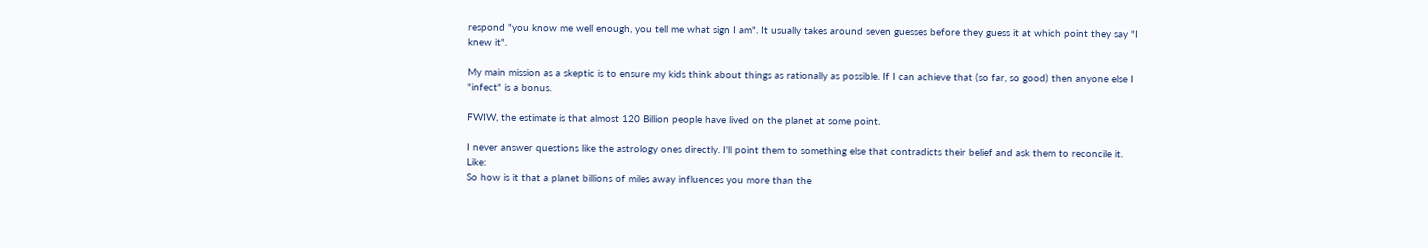respond "you know me well enough, you tell me what sign I am". It usually takes around seven guesses before they guess it at which point they say "I knew it".

My main mission as a skeptic is to ensure my kids think about things as rationally as possible. If I can achieve that (so far, so good) then anyone else I "infect" is a bonus.

FWIW, the estimate is that almost 120 Billion people have lived on the planet at some point.

I never answer questions like the astrology ones directly. I'll point them to something else that contradicts their belief and ask them to reconcile it. Like:
So how is it that a planet billions of miles away influences you more than the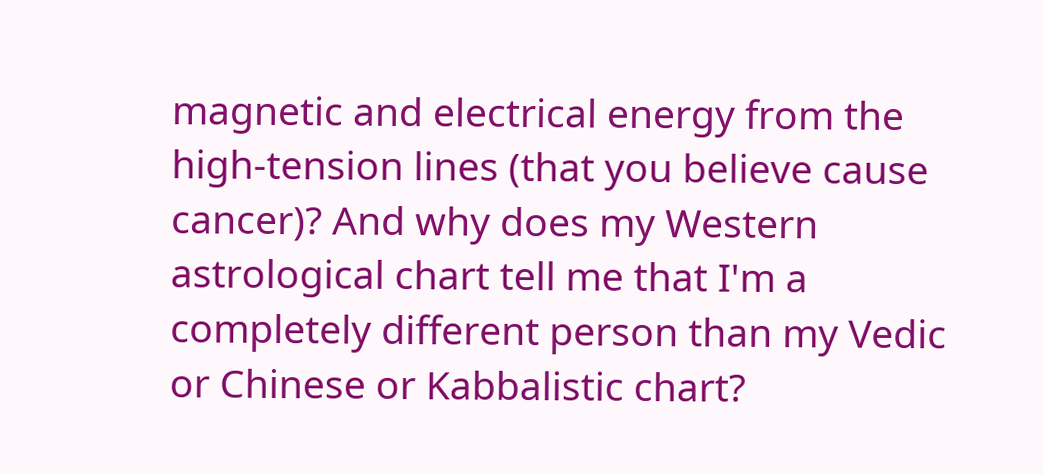magnetic and electrical energy from the high-tension lines (that you believe cause cancer)? And why does my Western astrological chart tell me that I'm a completely different person than my Vedic or Chinese or Kabbalistic chart?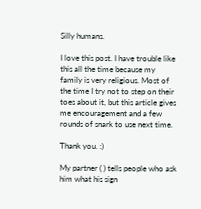Silly humans.

I love this post. I have trouble like this all the time because my family is very religious. Most of the time I try not to step on their toes about it, but this article gives me encouragement and a few rounds of snark to use next time.

Thank you. :)

My partner ( ) tells people who ask him what his sign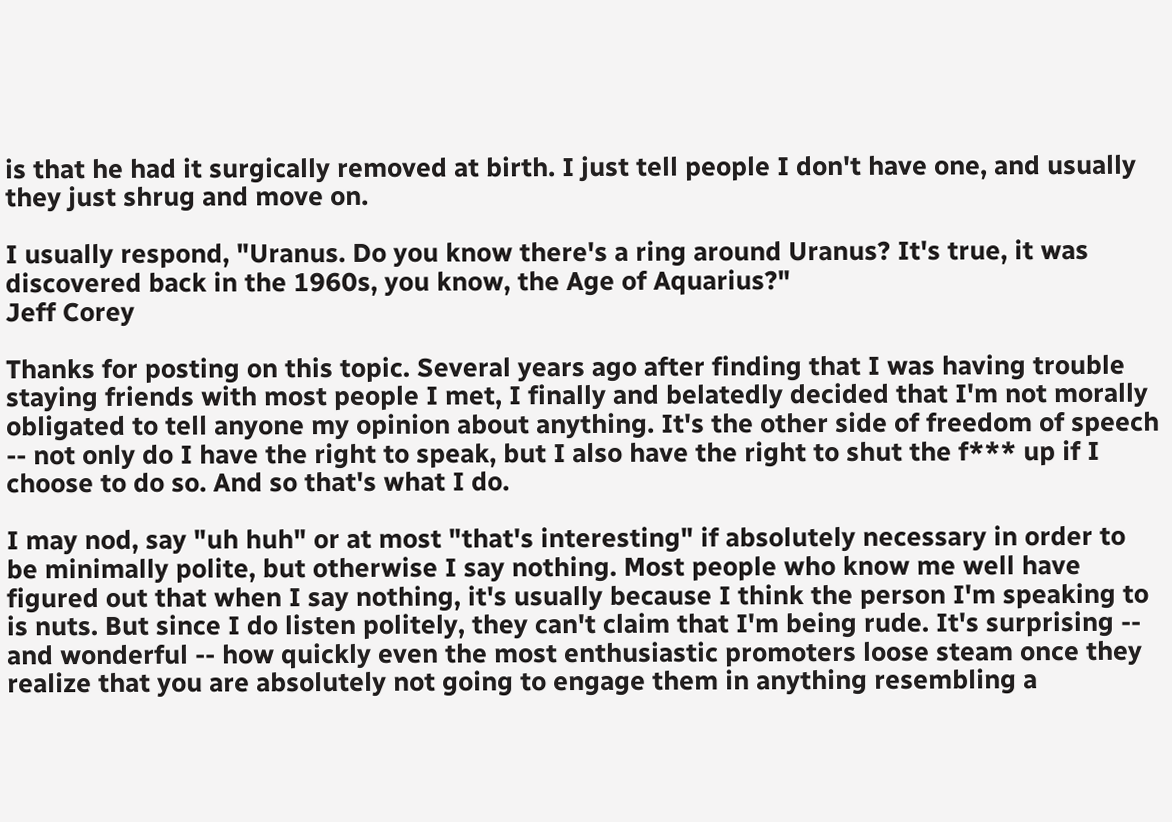is that he had it surgically removed at birth. I just tell people I don't have one, and usually they just shrug and move on.

I usually respond, "Uranus. Do you know there's a ring around Uranus? It's true, it was discovered back in the 1960s, you know, the Age of Aquarius?"
Jeff Corey

Thanks for posting on this topic. Several years ago after finding that I was having trouble staying friends with most people I met, I finally and belatedly decided that I'm not morally obligated to tell anyone my opinion about anything. It's the other side of freedom of speech -- not only do I have the right to speak, but I also have the right to shut the f*** up if I choose to do so. And so that's what I do.

I may nod, say "uh huh" or at most "that's interesting" if absolutely necessary in order to be minimally polite, but otherwise I say nothing. Most people who know me well have figured out that when I say nothing, it's usually because I think the person I'm speaking to is nuts. But since I do listen politely, they can't claim that I'm being rude. It's surprising -- and wonderful -- how quickly even the most enthusiastic promoters loose steam once they realize that you are absolutely not going to engage them in anything resembling a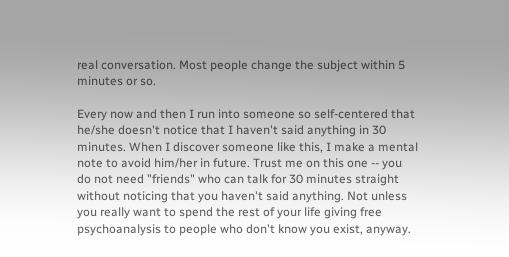real conversation. Most people change the subject within 5 minutes or so.

Every now and then I run into someone so self-centered that he/she doesn't notice that I haven't said anything in 30 minutes. When I discover someone like this, I make a mental note to avoid him/her in future. Trust me on this one -- you do not need "friends" who can talk for 30 minutes straight without noticing that you haven't said anything. Not unless you really want to spend the rest of your life giving free psychoanalysis to people who don't know you exist, anyway.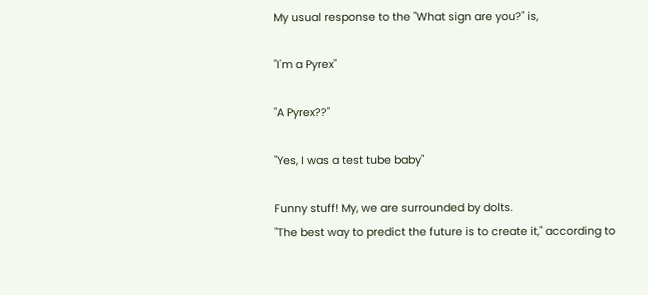My usual response to the "What sign are you?" is,

"I'm a Pyrex"

"A Pyrex??"

"Yes, I was a test tube baby"

Funny stuff! My, we are surrounded by dolts.
"The best way to predict the future is to create it," according to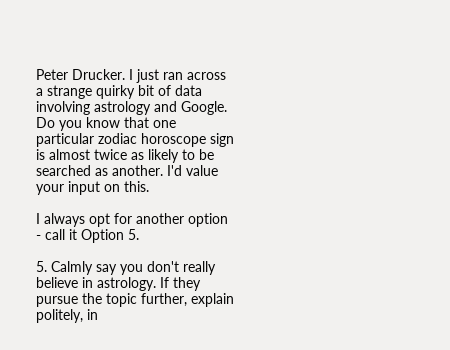Peter Drucker. I just ran across a strange quirky bit of data involving astrology and Google.
Do you know that one particular zodiac horoscope sign is almost twice as likely to be searched as another. I'd value your input on this.

I always opt for another option - call it Option 5.

5. Calmly say you don't really believe in astrology. If they pursue the topic further, explain politely, in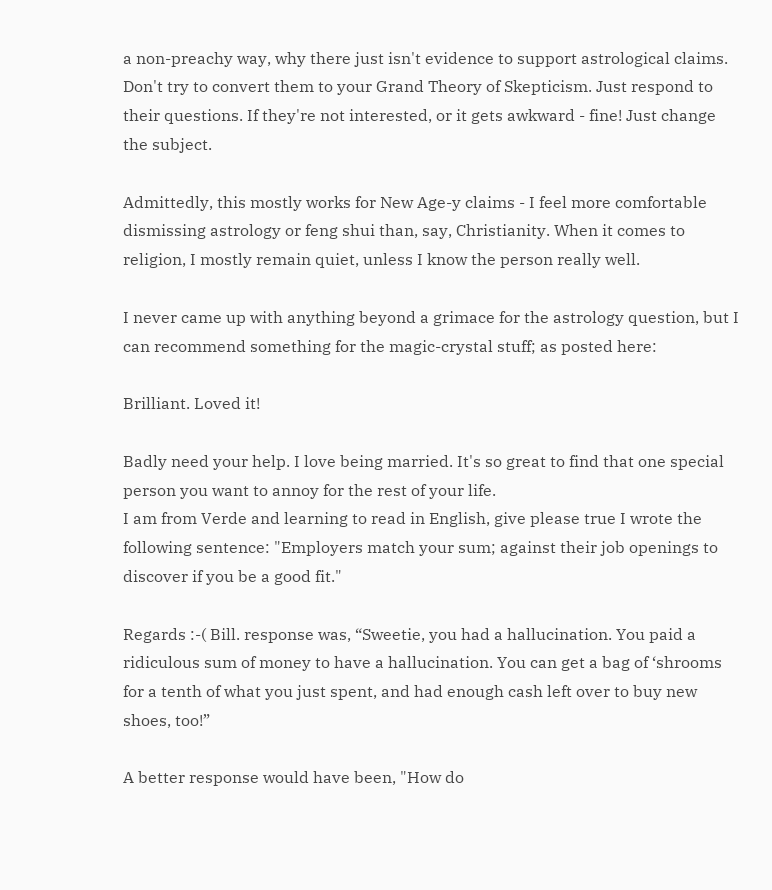a non-preachy way, why there just isn't evidence to support astrological claims. Don't try to convert them to your Grand Theory of Skepticism. Just respond to their questions. If they're not interested, or it gets awkward - fine! Just change the subject.

Admittedly, this mostly works for New Age-y claims - I feel more comfortable dismissing astrology or feng shui than, say, Christianity. When it comes to religion, I mostly remain quiet, unless I know the person really well.

I never came up with anything beyond a grimace for the astrology question, but I can recommend something for the magic-crystal stuff; as posted here:

Brilliant. Loved it!

Badly need your help. I love being married. It's so great to find that one special person you want to annoy for the rest of your life.
I am from Verde and learning to read in English, give please true I wrote the following sentence: "Employers match your sum; against their job openings to discover if you be a good fit."

Regards :-( Bill. response was, “Sweetie, you had a hallucination. You paid a ridiculous sum of money to have a hallucination. You can get a bag of ‘shrooms for a tenth of what you just spent, and had enough cash left over to buy new shoes, too!”

A better response would have been, "How do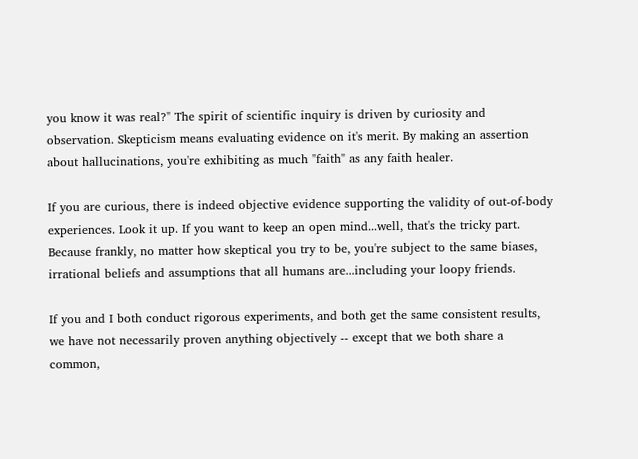you know it was real?" The spirit of scientific inquiry is driven by curiosity and observation. Skepticism means evaluating evidence on it's merit. By making an assertion about hallucinations, you're exhibiting as much "faith" as any faith healer.

If you are curious, there is indeed objective evidence supporting the validity of out-of-body experiences. Look it up. If you want to keep an open mind...well, that's the tricky part. Because frankly, no matter how skeptical you try to be, you're subject to the same biases, irrational beliefs and assumptions that all humans are...including your loopy friends.

If you and I both conduct rigorous experiments, and both get the same consistent results, we have not necessarily proven anything objectively -- except that we both share a common,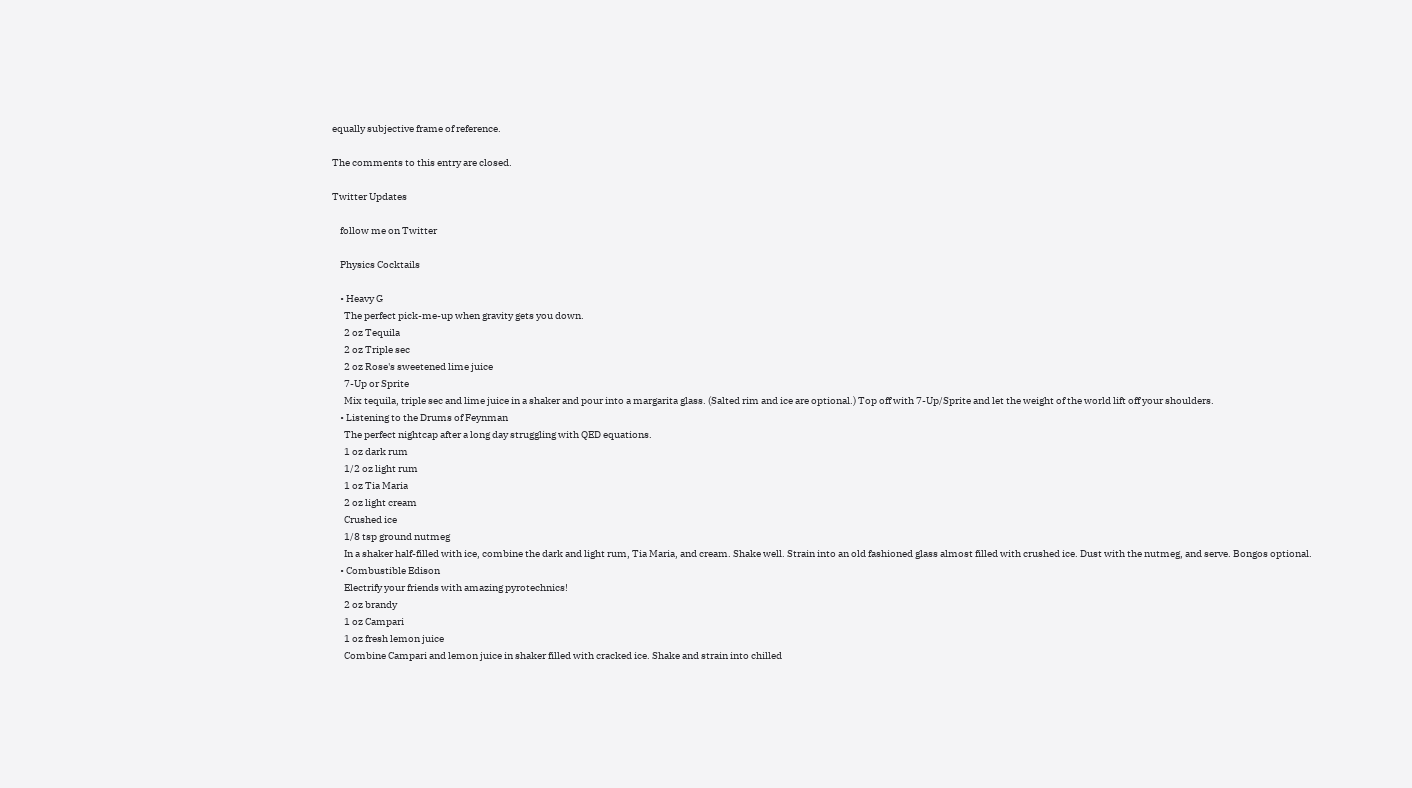equally subjective frame of reference.

The comments to this entry are closed.

Twitter Updates

    follow me on Twitter

    Physics Cocktails

    • Heavy G
      The perfect pick-me-up when gravity gets you down.
      2 oz Tequila
      2 oz Triple sec
      2 oz Rose's sweetened lime juice
      7-Up or Sprite
      Mix tequila, triple sec and lime juice in a shaker and pour into a margarita glass. (Salted rim and ice are optional.) Top off with 7-Up/Sprite and let the weight of the world lift off your shoulders.
    • Listening to the Drums of Feynman
      The perfect nightcap after a long day struggling with QED equations.
      1 oz dark rum
      1/2 oz light rum
      1 oz Tia Maria
      2 oz light cream
      Crushed ice
      1/8 tsp ground nutmeg
      In a shaker half-filled with ice, combine the dark and light rum, Tia Maria, and cream. Shake well. Strain into an old fashioned glass almost filled with crushed ice. Dust with the nutmeg, and serve. Bongos optional.
    • Combustible Edison
      Electrify your friends with amazing pyrotechnics!
      2 oz brandy
      1 oz Campari
      1 oz fresh lemon juice
      Combine Campari and lemon juice in shaker filled with cracked ice. Shake and strain into chilled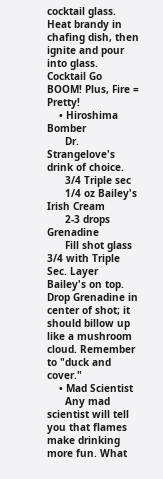cocktail glass. Heat brandy in chafing dish, then ignite and pour into glass. Cocktail Go BOOM! Plus, Fire = Pretty!
    • Hiroshima Bomber
      Dr. Strangelove's drink of choice.
      3/4 Triple sec
      1/4 oz Bailey's Irish Cream
      2-3 drops Grenadine
      Fill shot glass 3/4 with Triple Sec. Layer Bailey's on top. Drop Grenadine in center of shot; it should billow up like a mushroom cloud. Remember to "duck and cover."
    • Mad Scientist
      Any mad scientist will tell you that flames make drinking more fun. What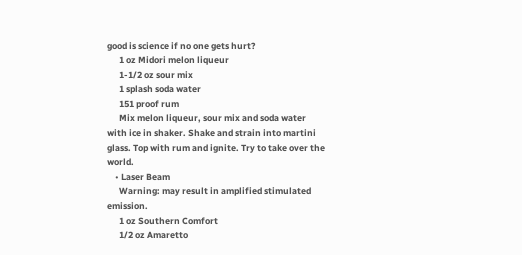good is science if no one gets hurt?
      1 oz Midori melon liqueur
      1-1/2 oz sour mix
      1 splash soda water
      151 proof rum
      Mix melon liqueur, sour mix and soda water with ice in shaker. Shake and strain into martini glass. Top with rum and ignite. Try to take over the world.
    • Laser Beam
      Warning: may result in amplified stimulated emission.
      1 oz Southern Comfort
      1/2 oz Amaretto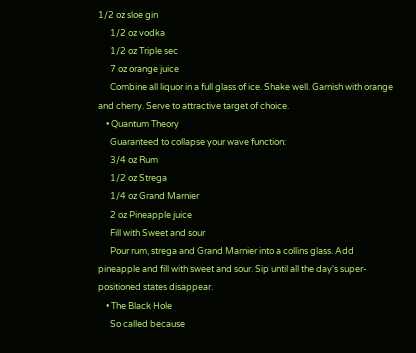1/2 oz sloe gin
      1/2 oz vodka
      1/2 oz Triple sec
      7 oz orange juice
      Combine all liquor in a full glass of ice. Shake well. Garnish with orange and cherry. Serve to attractive target of choice.
    • Quantum Theory
      Guaranteed to collapse your wave function:
      3/4 oz Rum
      1/2 oz Strega
      1/4 oz Grand Marnier
      2 oz Pineapple juice
      Fill with Sweet and sour
      Pour rum, strega and Grand Marnier into a collins glass. Add pineapple and fill with sweet and sour. Sip until all the day's super-positioned states disappear.
    • The Black Hole
      So called because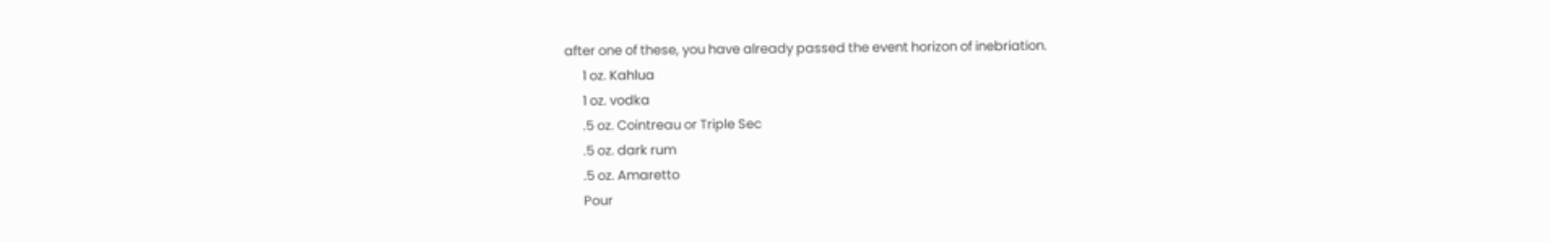after one of these, you have already passed the event horizon of inebriation.
      1 oz. Kahlua
      1 oz. vodka
      .5 oz. Cointreau or Triple Sec
      .5 oz. dark rum
      .5 oz. Amaretto
      Pour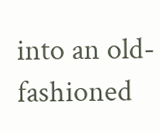into an old-fashioned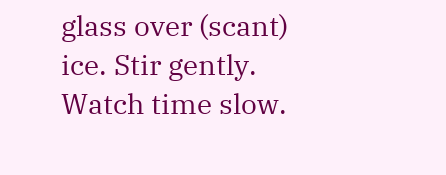glass over (scant) ice. Stir gently. Watch time slow.